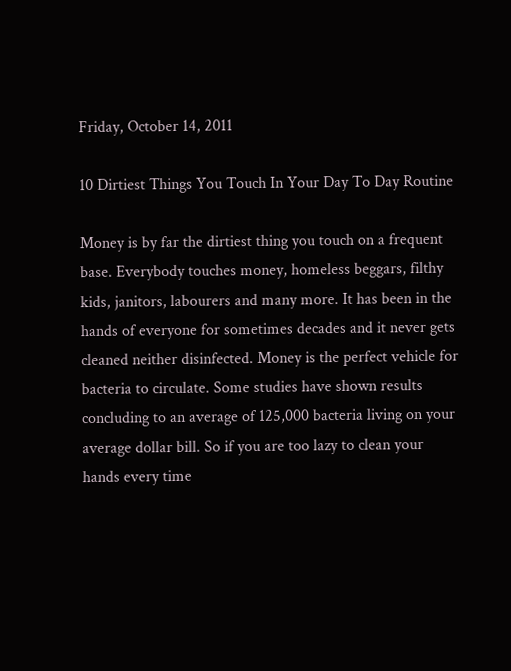Friday, October 14, 2011

10 Dirtiest Things You Touch In Your Day To Day Routine

Money is by far the dirtiest thing you touch on a frequent base. Everybody touches money, homeless beggars, filthy kids, janitors, labourers and many more. It has been in the hands of everyone for sometimes decades and it never gets cleaned neither disinfected. Money is the perfect vehicle for bacteria to circulate. Some studies have shown results concluding to an average of 125,000 bacteria living on your average dollar bill. So if you are too lazy to clean your hands every time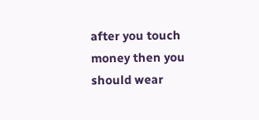after you touch money then you should wear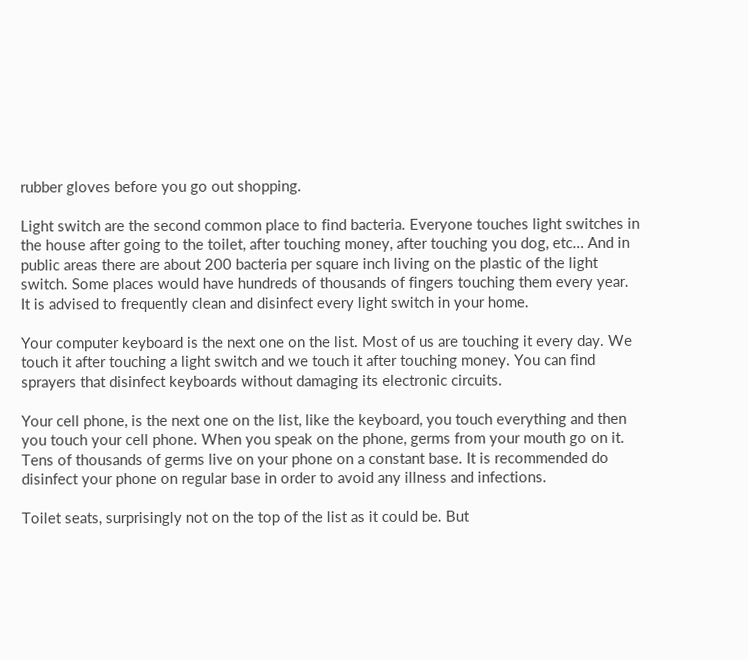rubber gloves before you go out shopping.

Light switch are the second common place to find bacteria. Everyone touches light switches in the house after going to the toilet, after touching money, after touching you dog, etc… And in public areas there are about 200 bacteria per square inch living on the plastic of the light switch. Some places would have hundreds of thousands of fingers touching them every year. It is advised to frequently clean and disinfect every light switch in your home.

Your computer keyboard is the next one on the list. Most of us are touching it every day. We touch it after touching a light switch and we touch it after touching money. You can find sprayers that disinfect keyboards without damaging its electronic circuits.

Your cell phone, is the next one on the list, like the keyboard, you touch everything and then you touch your cell phone. When you speak on the phone, germs from your mouth go on it. Tens of thousands of germs live on your phone on a constant base. It is recommended do disinfect your phone on regular base in order to avoid any illness and infections.

Toilet seats, surprisingly not on the top of the list as it could be. But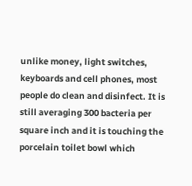unlike money, light switches, keyboards and cell phones, most people do clean and disinfect. It is still averaging 300 bacteria per square inch and it is touching the porcelain toilet bowl which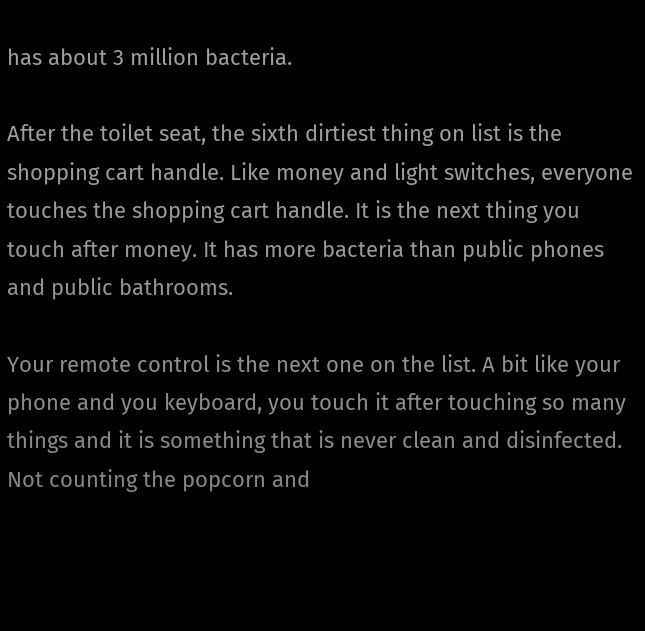has about 3 million bacteria.

After the toilet seat, the sixth dirtiest thing on list is the shopping cart handle. Like money and light switches, everyone touches the shopping cart handle. It is the next thing you touch after money. It has more bacteria than public phones and public bathrooms.

Your remote control is the next one on the list. A bit like your phone and you keyboard, you touch it after touching so many things and it is something that is never clean and disinfected. Not counting the popcorn and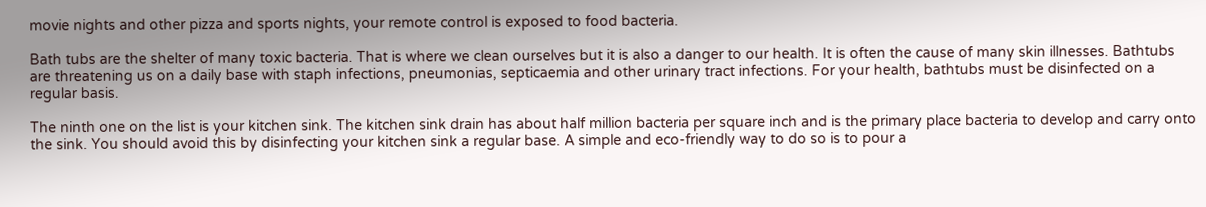movie nights and other pizza and sports nights, your remote control is exposed to food bacteria.

Bath tubs are the shelter of many toxic bacteria. That is where we clean ourselves but it is also a danger to our health. It is often the cause of many skin illnesses. Bathtubs are threatening us on a daily base with staph infections, pneumonias, septicaemia and other urinary tract infections. For your health, bathtubs must be disinfected on a regular basis.

The ninth one on the list is your kitchen sink. The kitchen sink drain has about half million bacteria per square inch and is the primary place bacteria to develop and carry onto the sink. You should avoid this by disinfecting your kitchen sink a regular base. A simple and eco-friendly way to do so is to pour a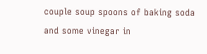couple soup spoons of baking soda and some vinegar in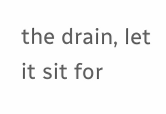the drain, let it sit for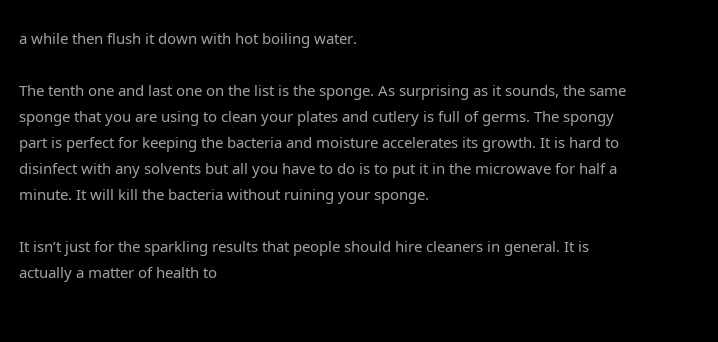a while then flush it down with hot boiling water.

The tenth one and last one on the list is the sponge. As surprising as it sounds, the same sponge that you are using to clean your plates and cutlery is full of germs. The spongy part is perfect for keeping the bacteria and moisture accelerates its growth. It is hard to disinfect with any solvents but all you have to do is to put it in the microwave for half a minute. It will kill the bacteria without ruining your sponge.

It isn’t just for the sparkling results that people should hire cleaners in general. It is actually a matter of health to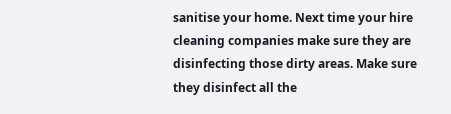sanitise your home. Next time your hire cleaning companies make sure they are disinfecting those dirty areas. Make sure they disinfect all the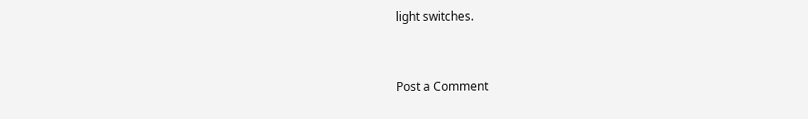light switches.


Post a Comment